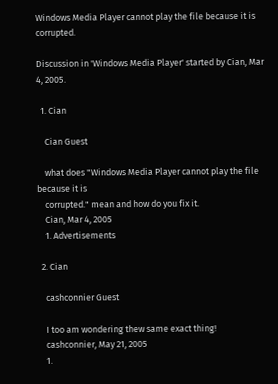Windows Media Player cannot play the file because it is corrupted.

Discussion in 'Windows Media Player' started by Cian, Mar 4, 2005.

  1. Cian

    Cian Guest

    what does "Windows Media Player cannot play the file because it is
    corrupted." mean and how do you fix it.
    Cian, Mar 4, 2005
    1. Advertisements

  2. Cian

    cashconnier Guest

    I too am wondering thew same exact thing!
    cashconnier, May 21, 2005
    1.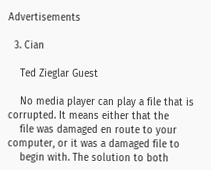Advertisements

  3. Cian

    Ted Zieglar Guest

    No media player can play a file that is corrupted. It means either that the
    file was damaged en route to your computer, or it was a damaged file to
    begin with. The solution to both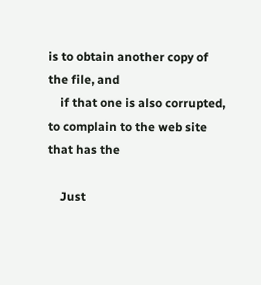is to obtain another copy of the file, and
    if that one is also corrupted, to complain to the web site that has the

    Just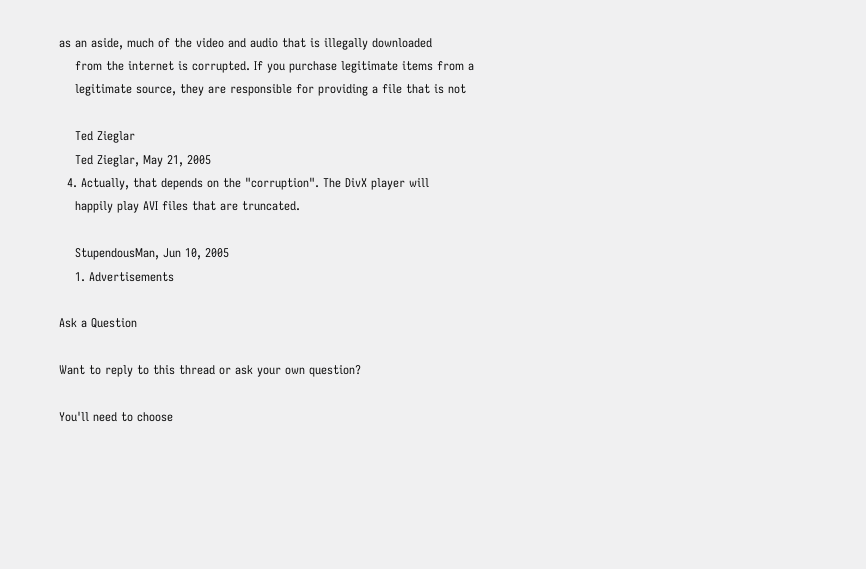as an aside, much of the video and audio that is illegally downloaded
    from the internet is corrupted. If you purchase legitimate items from a
    legitimate source, they are responsible for providing a file that is not

    Ted Zieglar
    Ted Zieglar, May 21, 2005
  4. Actually, that depends on the "corruption". The DivX player will
    happily play AVI files that are truncated.

    StupendousMan, Jun 10, 2005
    1. Advertisements

Ask a Question

Want to reply to this thread or ask your own question?

You'll need to choose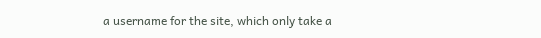a username for the site, which only take a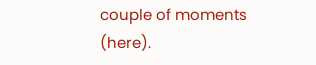couple of moments (here).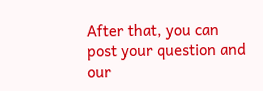After that, you can post your question and our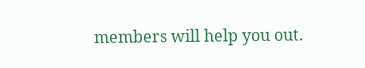members will help you out.